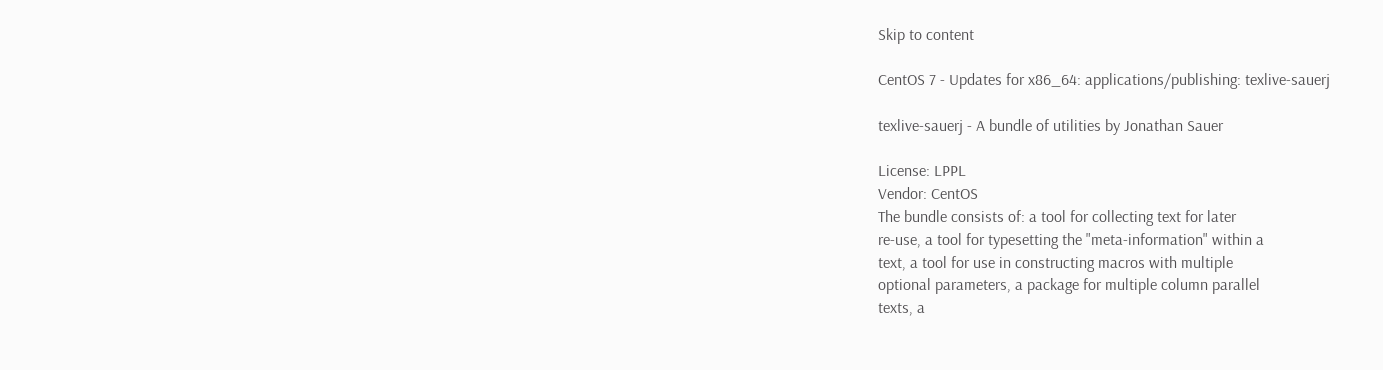Skip to content

CentOS 7 - Updates for x86_64: applications/publishing: texlive-sauerj

texlive-sauerj - A bundle of utilities by Jonathan Sauer

License: LPPL
Vendor: CentOS
The bundle consists of: a tool for collecting text for later
re-use, a tool for typesetting the "meta-information" within a
text, a tool for use in constructing macros with multiple
optional parameters, a package for multiple column parallel
texts, a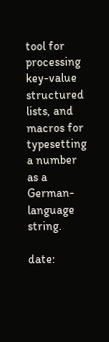tool for processing key-value structured lists, and
macros for typesetting a number as a German-language string.

date: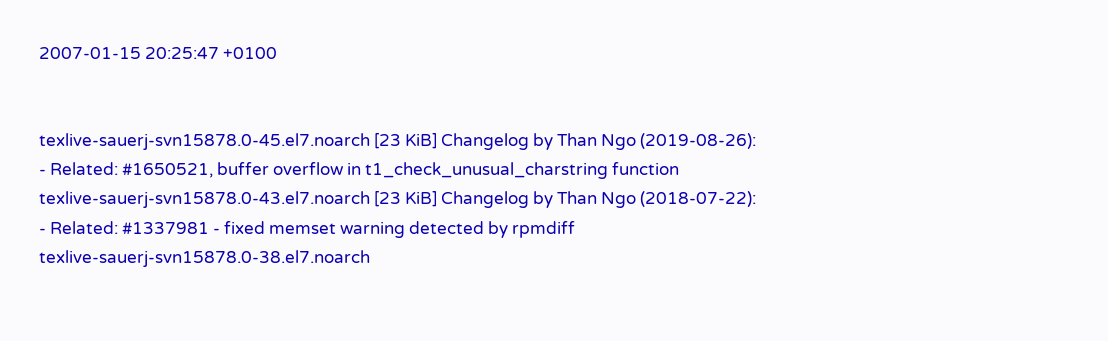2007-01-15 20:25:47 +0100


texlive-sauerj-svn15878.0-45.el7.noarch [23 KiB] Changelog by Than Ngo (2019-08-26):
- Related: #1650521, buffer overflow in t1_check_unusual_charstring function
texlive-sauerj-svn15878.0-43.el7.noarch [23 KiB] Changelog by Than Ngo (2018-07-22):
- Related: #1337981 - fixed memset warning detected by rpmdiff
texlive-sauerj-svn15878.0-38.el7.noarch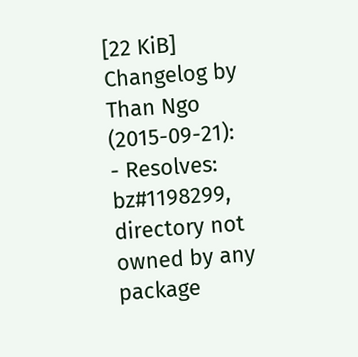[22 KiB] Changelog by Than Ngo (2015-09-21):
- Resolves: bz#1198299, directory not owned by any package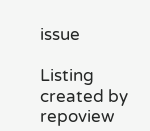issue

Listing created by repoview